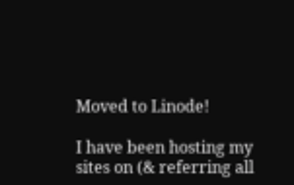Moved to Linode!

I have been hosting my sites on (& referring all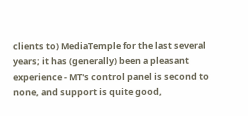clients to) MediaTemple for the last several years; it has (generally) been a pleasant experience - MT's control panel is second to none, and support is quite good,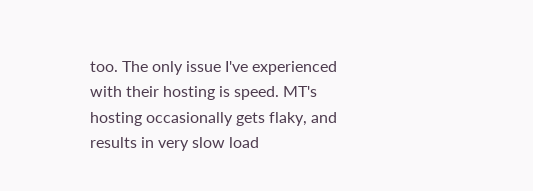too. The only issue I've experienced with their hosting is speed. MT's hosting occasionally gets flaky, and results in very slow load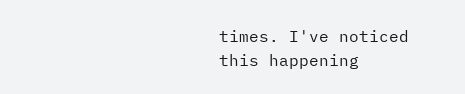times. I've noticed this happening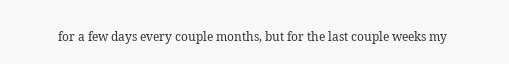for a few days every couple months, but for the last couple weeks my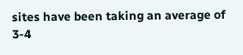sites have been taking an average of 3-4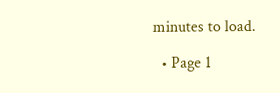minutes to load.

  • Page 1